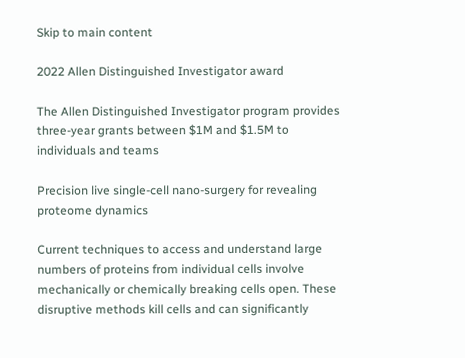Skip to main content

2022 Allen Distinguished Investigator award

The Allen Distinguished Investigator program provides three-year grants between $1M and $1.5M to individuals and teams

Precision live single-cell nano-surgery for revealing proteome dynamics

Current techniques to access and understand large numbers of proteins from individual cells involve mechanically or chemically breaking cells open. These disruptive methods kill cells and can significantly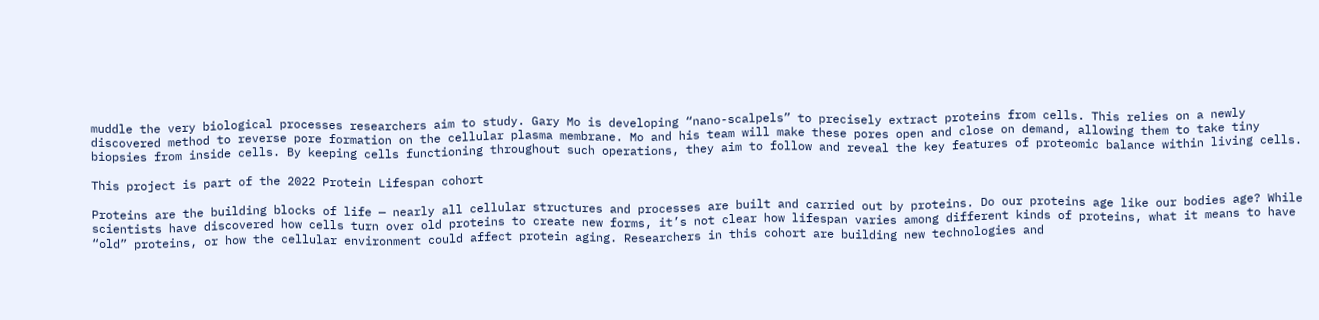muddle the very biological processes researchers aim to study. Gary Mo is developing “nano-scalpels” to precisely extract proteins from cells. This relies on a newly discovered method to reverse pore formation on the cellular plasma membrane. Mo and his team will make these pores open and close on demand, allowing them to take tiny biopsies from inside cells. By keeping cells functioning throughout such operations, they aim to follow and reveal the key features of proteomic balance within living cells.

This project is part of the 2022 Protein Lifespan cohort

Proteins are the building blocks of life — nearly all cellular structures and processes are built and carried out by proteins. Do our proteins age like our bodies age? While scientists have discovered how cells turn over old proteins to create new forms, it’s not clear how lifespan varies among different kinds of proteins, what it means to have “old” proteins, or how the cellular environment could affect protein aging. Researchers in this cohort are building new technologies and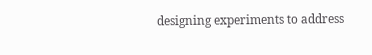designing experiments to address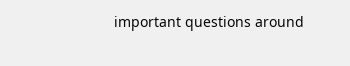important questions around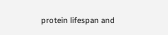protein lifespan and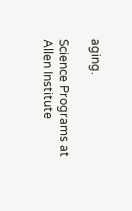aging.

Science Programs at Allen Institute